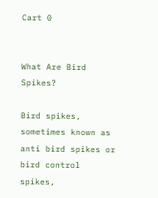Cart 0


What Are Bird Spikes?

Bird spikes, sometimes known as anti bird spikes or bird control spikes,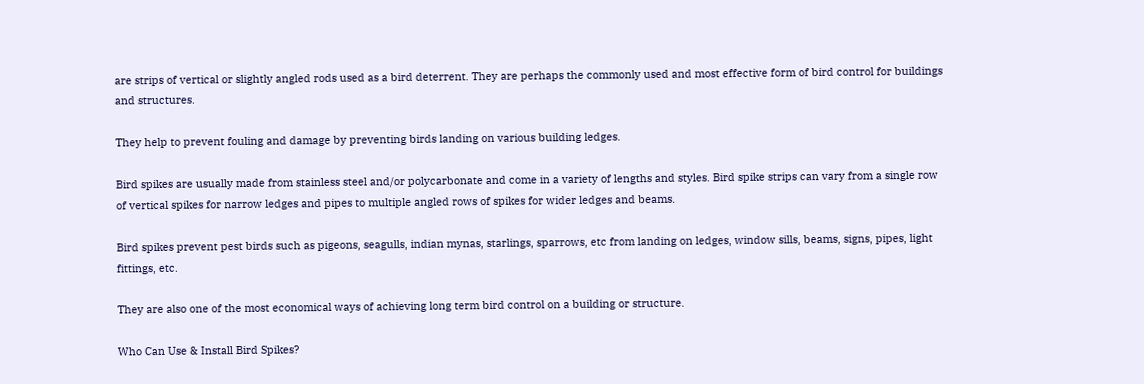are strips of vertical or slightly angled rods used as a bird deterrent. They are perhaps the commonly used and most effective form of bird control for buildings and structures.

They help to prevent fouling and damage by preventing birds landing on various building ledges.

Bird spikes are usually made from stainless steel and/or polycarbonate and come in a variety of lengths and styles. Bird spike strips can vary from a single row of vertical spikes for narrow ledges and pipes to multiple angled rows of spikes for wider ledges and beams.

Bird spikes prevent pest birds such as pigeons, seagulls, indian mynas, starlings, sparrows, etc from landing on ledges, window sills, beams, signs, pipes, light fittings, etc.

They are also one of the most economical ways of achieving long term bird control on a building or structure.

Who Can Use & Install Bird Spikes?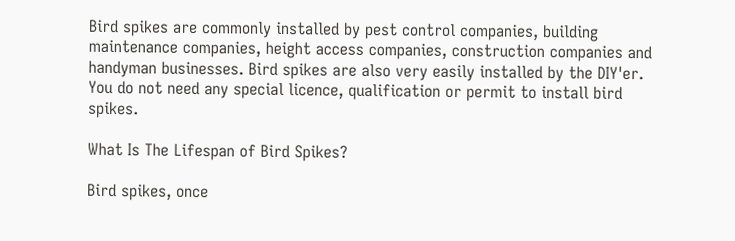Bird spikes are commonly installed by pest control companies, building maintenance companies, height access companies, construction companies and handyman businesses. Bird spikes are also very easily installed by the DIY'er. You do not need any special licence, qualification or permit to install bird spikes.

What Is The Lifespan of Bird Spikes?

Bird spikes, once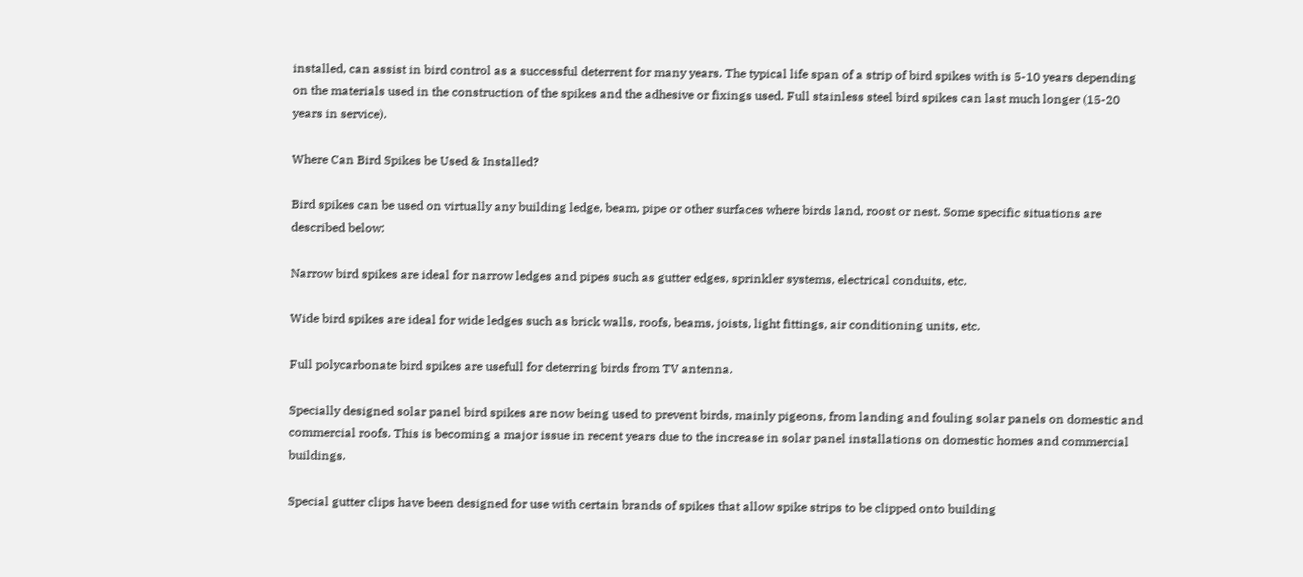installed, can assist in bird control as a successful deterrent for many years. The typical life span of a strip of bird spikes with is 5-10 years depending on the materials used in the construction of the spikes and the adhesive or fixings used. Full stainless steel bird spikes can last much longer (15-20 years in service).

Where Can Bird Spikes be Used & Installed?

Bird spikes can be used on virtually any building ledge, beam, pipe or other surfaces where birds land, roost or nest. Some specific situations are described below:

Narrow bird spikes are ideal for narrow ledges and pipes such as gutter edges, sprinkler systems, electrical conduits, etc.

Wide bird spikes are ideal for wide ledges such as brick walls, roofs, beams, joists, light fittings, air conditioning units, etc.

Full polycarbonate bird spikes are usefull for deterring birds from TV antenna.

Specially designed solar panel bird spikes are now being used to prevent birds, mainly pigeons, from landing and fouling solar panels on domestic and commercial roofs. This is becoming a major issue in recent years due to the increase in solar panel installations on domestic homes and commercial buildings.

Special gutter clips have been designed for use with certain brands of spikes that allow spike strips to be clipped onto building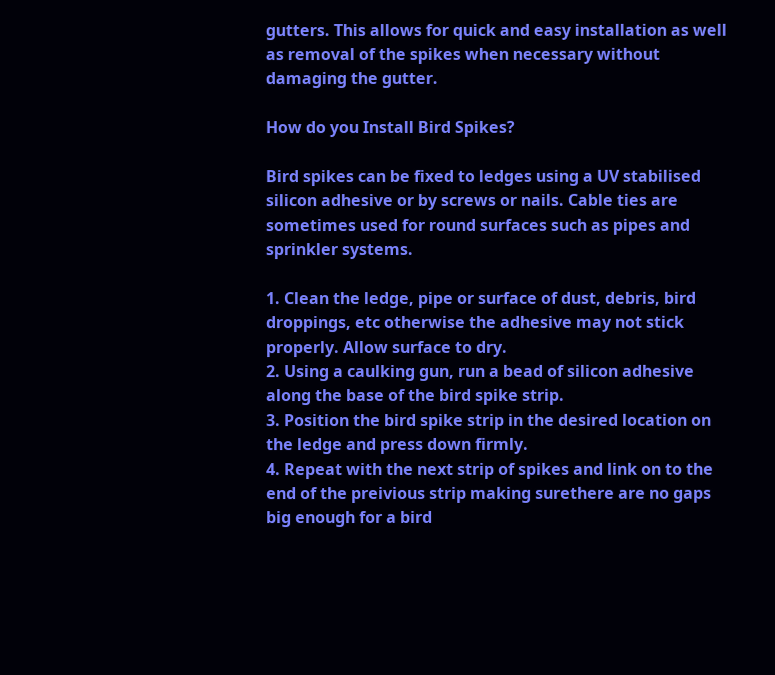gutters. This allows for quick and easy installation as well as removal of the spikes when necessary without damaging the gutter.

How do you Install Bird Spikes?

Bird spikes can be fixed to ledges using a UV stabilised silicon adhesive or by screws or nails. Cable ties are sometimes used for round surfaces such as pipes and sprinkler systems.

1. Clean the ledge, pipe or surface of dust, debris, bird droppings, etc otherwise the adhesive may not stick properly. Allow surface to dry.
2. Using a caulking gun, run a bead of silicon adhesive along the base of the bird spike strip.
3. Position the bird spike strip in the desired location on the ledge and press down firmly.
4. Repeat with the next strip of spikes and link on to the end of the preivious strip making surethere are no gaps big enough for a bird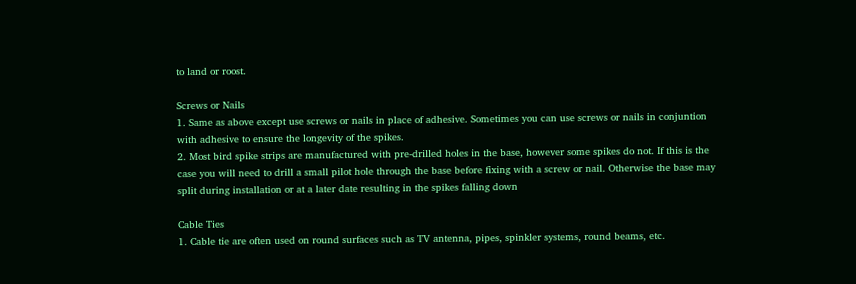to land or roost.

Screws or Nails
1. Same as above except use screws or nails in place of adhesive. Sometimes you can use screws or nails in conjuntion with adhesive to ensure the longevity of the spikes.
2. Most bird spike strips are manufactured with pre-drilled holes in the base, however some spikes do not. If this is the case you will need to drill a small pilot hole through the base before fixing with a screw or nail. Otherwise the base may split during installation or at a later date resulting in the spikes falling down

Cable Ties
1. Cable tie are often used on round surfaces such as TV antenna, pipes, spinkler systems, round beams, etc.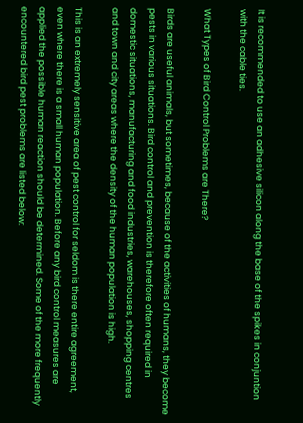It is recommended to use an adhesive silicon along the base of the spikes in conjuntion with the cable ties.

What Types of Bird Control Problems are There?

Birds are useful animals, but sometimes, because of the activities of humans, they become pests in various situations. Bird control and prevention is therefore often required in domestic situations, manufacturing and food industries, warehouses, shopping centres and town and city areas where the density of the human population is high.

This is an extremely sensitive area of pest control for seldom is there entire agreement, even where there is a small human population. Before any bird control measures are applied the possible human reaction should be determined. Some of the more frequently encountered bird pest problems are listed below: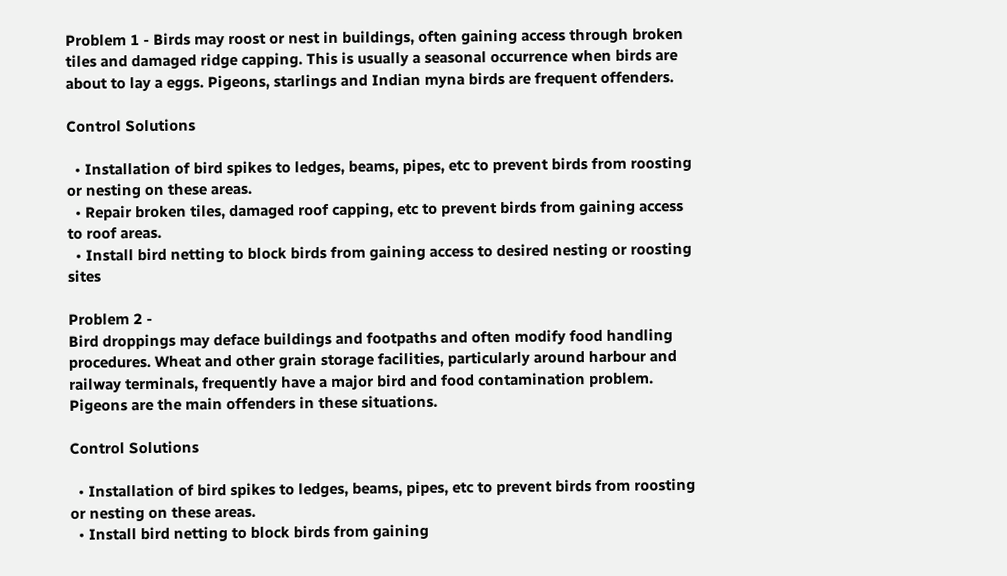Problem 1 - Birds may roost or nest in buildings, often gaining access through broken tiles and damaged ridge capping. This is usually a seasonal occurrence when birds are about to lay a eggs. Pigeons, starlings and Indian myna birds are frequent offenders.

Control Solutions

  • Installation of bird spikes to ledges, beams, pipes, etc to prevent birds from roosting or nesting on these areas.
  • Repair broken tiles, damaged roof capping, etc to prevent birds from gaining access to roof areas.
  • Install bird netting to block birds from gaining access to desired nesting or roosting sites

Problem 2 -
Bird droppings may deface buildings and footpaths and often modify food handling procedures. Wheat and other grain storage facilities, particularly around harbour and railway terminals, frequently have a major bird and food contamination problem. Pigeons are the main offenders in these situations.

Control Solutions

  • Installation of bird spikes to ledges, beams, pipes, etc to prevent birds from roosting or nesting on these areas.
  • Install bird netting to block birds from gaining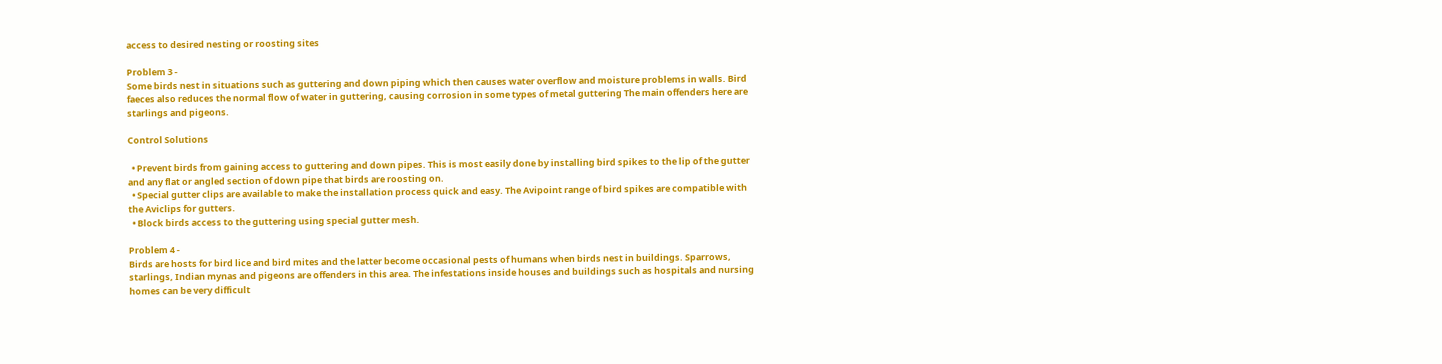access to desired nesting or roosting sites

Problem 3 -
Some birds nest in situations such as guttering and down piping which then causes water overflow and moisture problems in walls. Bird faeces also reduces the normal flow of water in guttering, causing corrosion in some types of metal guttering The main offenders here are starlings and pigeons.

Control Solutions

  • Prevent birds from gaining access to guttering and down pipes. This is most easily done by installing bird spikes to the lip of the gutter and any flat or angled section of down pipe that birds are roosting on.
  • Special gutter clips are available to make the installation process quick and easy. The Avipoint range of bird spikes are compatible with the Aviclips for gutters.
  • Block birds access to the guttering using special gutter mesh.

Problem 4 -
Birds are hosts for bird lice and bird mites and the latter become occasional pests of humans when birds nest in buildings. Sparrows, starlings, Indian mynas and pigeons are offenders in this area. The infestations inside houses and buildings such as hospitals and nursing homes can be very difficult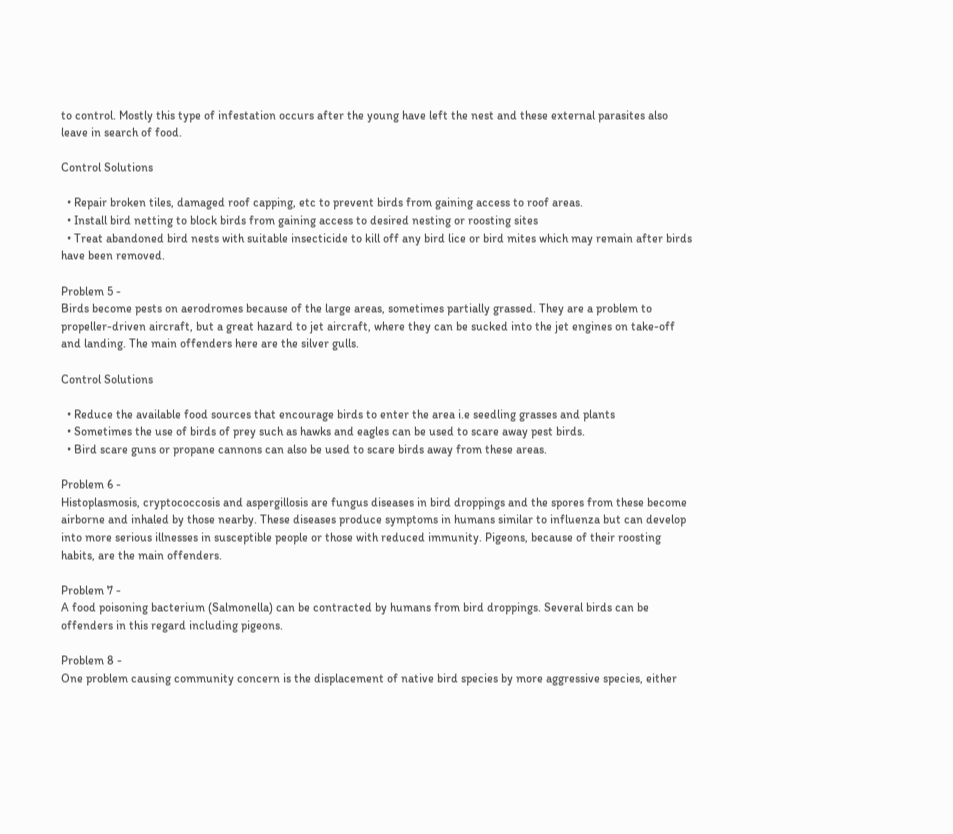to control. Mostly this type of infestation occurs after the young have left the nest and these external parasites also leave in search of food.

Control Solutions

  • Repair broken tiles, damaged roof capping, etc to prevent birds from gaining access to roof areas.
  • Install bird netting to block birds from gaining access to desired nesting or roosting sites
  • Treat abandoned bird nests with suitable insecticide to kill off any bird lice or bird mites which may remain after birds have been removed.

Problem 5 -
Birds become pests on aerodromes because of the large areas, sometimes partially grassed. They are a problem to propeller-driven aircraft, but a great hazard to jet aircraft, where they can be sucked into the jet engines on take-off and landing. The main offenders here are the silver gulls.

Control Solutions

  • Reduce the available food sources that encourage birds to enter the area i.e seedling grasses and plants
  • Sometimes the use of birds of prey such as hawks and eagles can be used to scare away pest birds.
  • Bird scare guns or propane cannons can also be used to scare birds away from these areas.

Problem 6 -
Histoplasmosis, cryptococcosis and aspergillosis are fungus diseases in bird droppings and the spores from these become airborne and inhaled by those nearby. These diseases produce symptoms in humans similar to influenza but can develop into more serious illnesses in susceptible people or those with reduced immunity. Pigeons, because of their roosting habits, are the main offenders.

Problem 7 -
A food poisoning bacterium (Salmonella) can be contracted by humans from bird droppings. Several birds can be offenders in this regard including pigeons.

Problem 8 -
One problem causing community concern is the displacement of native bird species by more aggressive species, either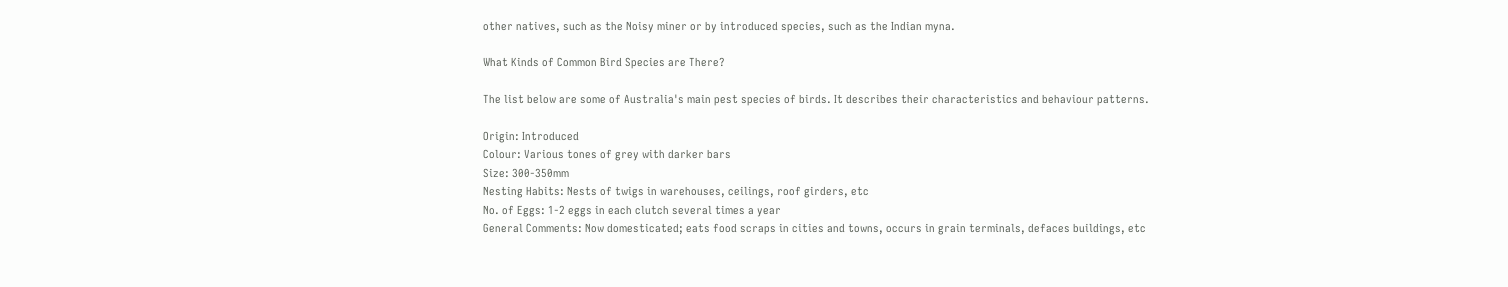other natives, such as the Noisy miner or by introduced species, such as the Indian myna.

What Kinds of Common Bird Species are There?

The list below are some of Australia's main pest species of birds. It describes their characteristics and behaviour patterns.

Origin: Introduced
Colour: Various tones of grey with darker bars
Size: 300-350mm
Nesting Habits: Nests of twigs in warehouses, ceilings, roof girders, etc
No. of Eggs: 1-2 eggs in each clutch several times a year
General Comments: Now domesticated; eats food scraps in cities and towns, occurs in grain terminals, defaces buildings, etc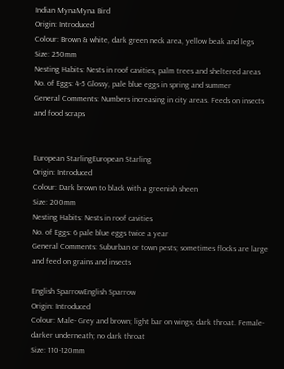Indian MynaMyna Bird
Origin: Introduced
Colour: Brown & white, dark green neck area, yellow beak and legs
Size: 250mm
Nesting Habits: Nests in roof cavities, palm trees and sheltered areas
No. of Eggs: 4-5 Glossy, pale blue eggs in spring and summer
General Comments: Numbers increasing in city areas. Feeds on insects and food scraps


European StarlingEuropean Starling
Origin: Introduced
Colour: Dark brown to black with a greenish sheen
Size: 200mm
Nesting Habits: Nests in roof cavities
No. of Eggs: 6 pale blue eggs twice a year
General Comments: Suburban or town pests; sometimes flocks are large and feed on grains and insects

English SparrowEnglish Sparrow
Origin: Introduced
Colour: Male- Grey and brown; light bar on wings; dark throat. Female- darker underneath; no dark throat
Size: 110-120mm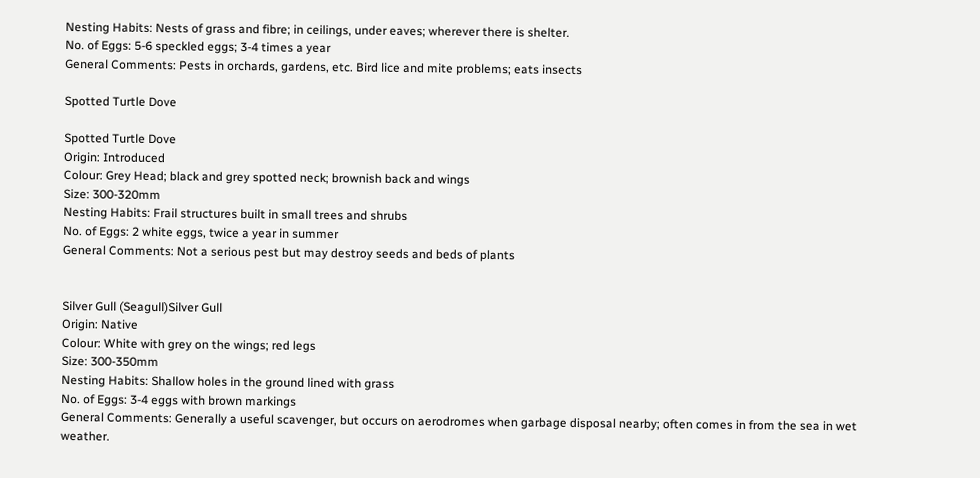Nesting Habits: Nests of grass and fibre; in ceilings, under eaves; wherever there is shelter.
No. of Eggs: 5-6 speckled eggs; 3-4 times a year
General Comments: Pests in orchards, gardens, etc. Bird lice and mite problems; eats insects

Spotted Turtle Dove

Spotted Turtle Dove
Origin: Introduced
Colour: Grey Head; black and grey spotted neck; brownish back and wings
Size: 300-320mm
Nesting Habits: Frail structures built in small trees and shrubs
No. of Eggs: 2 white eggs, twice a year in summer
General Comments: Not a serious pest but may destroy seeds and beds of plants


Silver Gull (Seagull)Silver Gull
Origin: Native
Colour: White with grey on the wings; red legs
Size: 300-350mm
Nesting Habits: Shallow holes in the ground lined with grass
No. of Eggs: 3-4 eggs with brown markings
General Comments: Generally a useful scavenger, but occurs on aerodromes when garbage disposal nearby; often comes in from the sea in wet weather.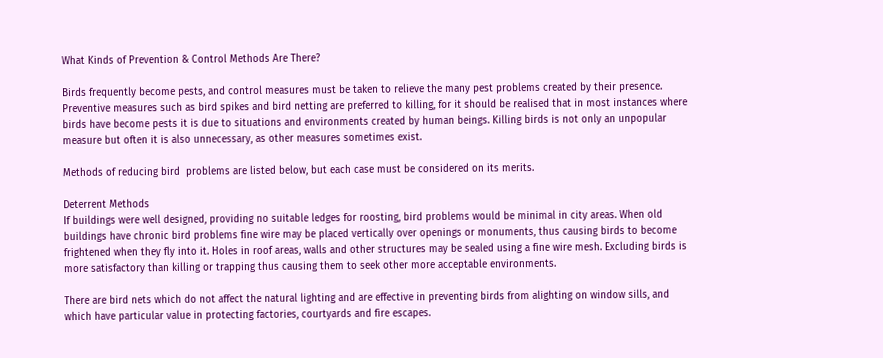What Kinds of Prevention & Control Methods Are There?

Birds frequently become pests, and control measures must be taken to relieve the many pest problems created by their presence. Preventive measures such as bird spikes and bird netting are preferred to killing, for it should be realised that in most instances where birds have become pests it is due to situations and environments created by human beings. Killing birds is not only an unpopular measure but often it is also unnecessary, as other measures sometimes exist.

Methods of reducing bird  problems are listed below, but each case must be considered on its merits.

Deterrent Methods
If buildings were well designed, providing no suitable ledges for roosting, bird problems would be minimal in city areas. When old buildings have chronic bird problems fine wire may be placed vertically over openings or monuments, thus causing birds to become frightened when they fly into it. Holes in roof areas, walls and other structures may be sealed using a fine wire mesh. Excluding birds is more satisfactory than killing or trapping thus causing them to seek other more acceptable environments.

There are bird nets which do not affect the natural lighting and are effective in preventing birds from alighting on window sills, and which have particular value in protecting factories, courtyards and fire escapes.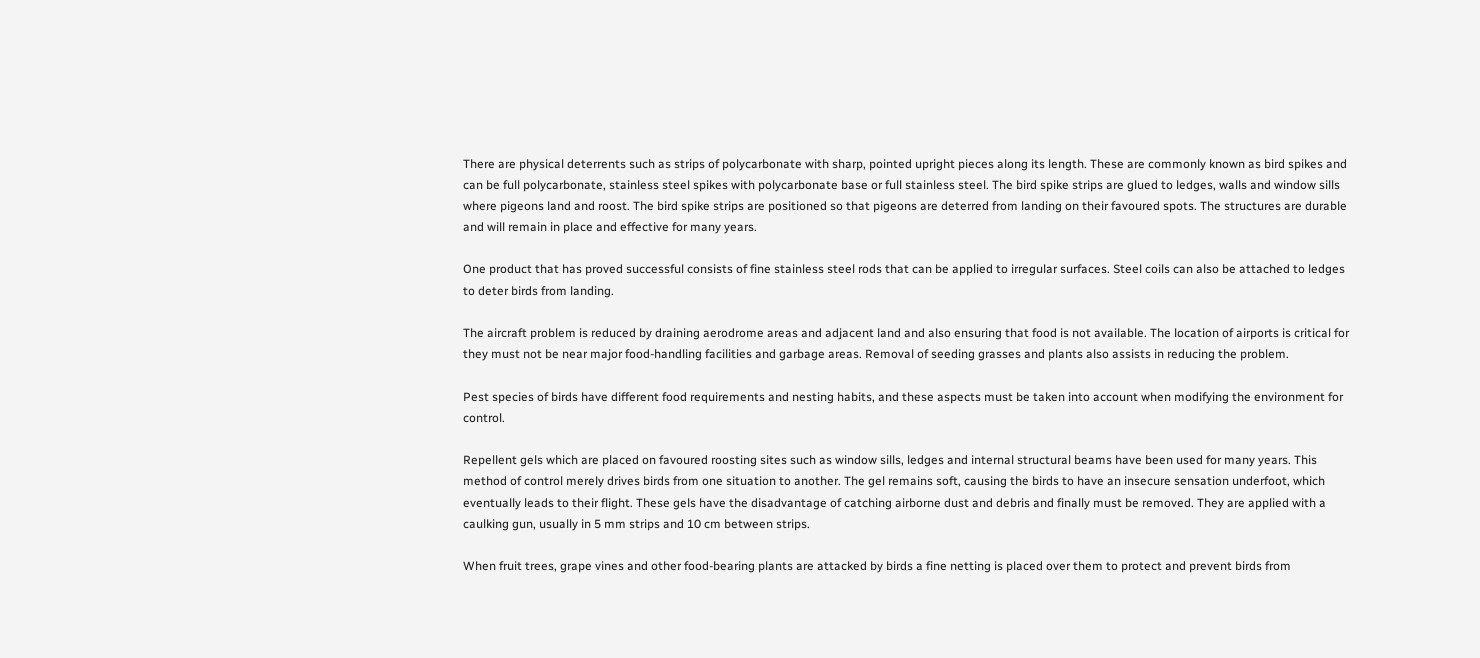There are physical deterrents such as strips of polycarbonate with sharp, pointed upright pieces along its length. These are commonly known as bird spikes and can be full polycarbonate, stainless steel spikes with polycarbonate base or full stainless steel. The bird spike strips are glued to ledges, walls and window sills where pigeons land and roost. The bird spike strips are positioned so that pigeons are deterred from landing on their favoured spots. The structures are durable and will remain in place and effective for many years.

One product that has proved successful consists of fine stainless steel rods that can be applied to irregular surfaces. Steel coils can also be attached to ledges to deter birds from landing.

The aircraft problem is reduced by draining aerodrome areas and adjacent land and also ensuring that food is not available. The location of airports is critical for they must not be near major food-handling facilities and garbage areas. Removal of seeding grasses and plants also assists in reducing the problem.

Pest species of birds have different food requirements and nesting habits, and these aspects must be taken into account when modifying the environment for control.

Repellent gels which are placed on favoured roosting sites such as window sills, ledges and internal structural beams have been used for many years. This method of control merely drives birds from one situation to another. The gel remains soft, causing the birds to have an insecure sensation underfoot, which eventually leads to their flight. These gels have the disadvantage of catching airborne dust and debris and finally must be removed. They are applied with a caulking gun, usually in 5 mm strips and 10 cm between strips.

When fruit trees, grape vines and other food-bearing plants are attacked by birds a fine netting is placed over them to protect and prevent birds from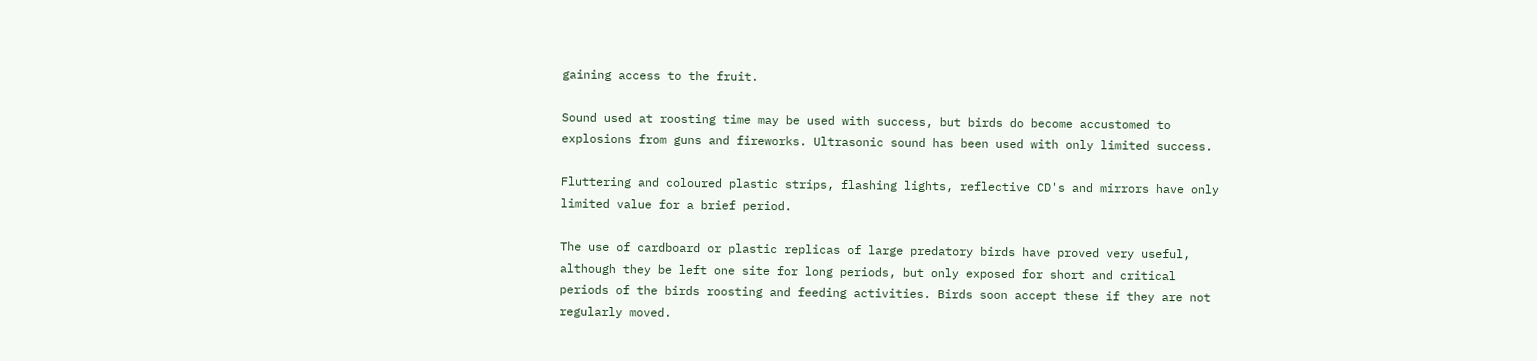gaining access to the fruit.

Sound used at roosting time may be used with success, but birds do become accustomed to explosions from guns and fireworks. Ultrasonic sound has been used with only limited success.

Fluttering and coloured plastic strips, flashing lights, reflective CD's and mirrors have only limited value for a brief period.

The use of cardboard or plastic replicas of large predatory birds have proved very useful, although they be left one site for long periods, but only exposed for short and critical periods of the birds roosting and feeding activities. Birds soon accept these if they are not regularly moved.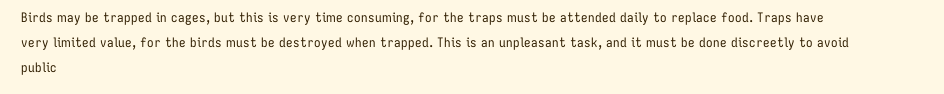Birds may be trapped in cages, but this is very time consuming, for the traps must be attended daily to replace food. Traps have very limited value, for the birds must be destroyed when trapped. This is an unpleasant task, and it must be done discreetly to avoid public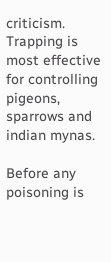criticism. Trapping is most effective for controlling pigeons, sparrows and indian mynas.

Before any poisoning is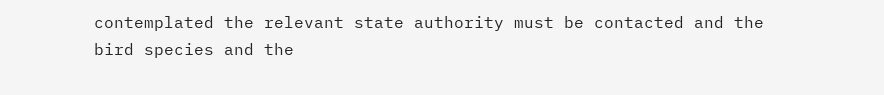contemplated the relevant state authority must be contacted and the bird species and the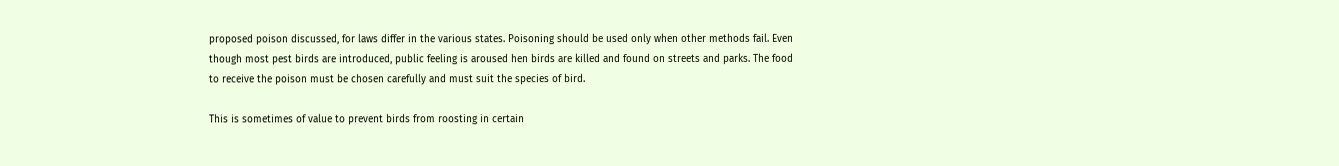proposed poison discussed, for laws differ in the various states. Poisoning should be used only when other methods fail. Even though most pest birds are introduced, public feeling is aroused hen birds are killed and found on streets and parks. The food to receive the poison must be chosen carefully and must suit the species of bird.

This is sometimes of value to prevent birds from roosting in certain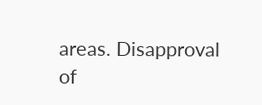areas. Disapproval of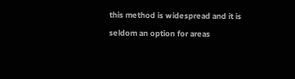this method is widespread and it is seldom an option for areas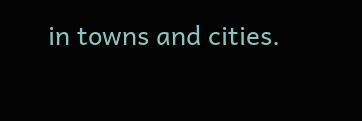in towns and cities.